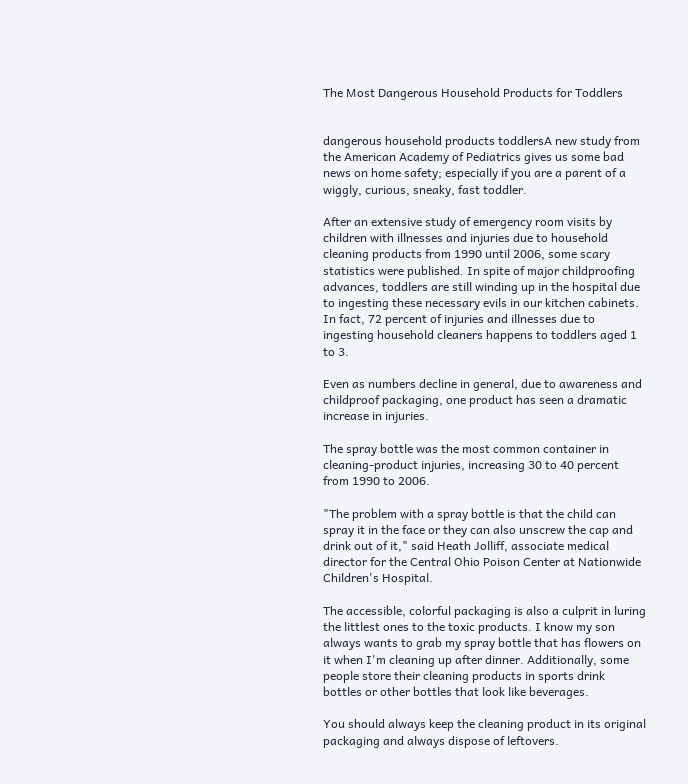The Most Dangerous Household Products for Toddlers


dangerous household products toddlersA new study from the American Academy of Pediatrics gives us some bad news on home safety; especially if you are a parent of a wiggly, curious, sneaky, fast toddler.

After an extensive study of emergency room visits by children with illnesses and injuries due to household cleaning products from 1990 until 2006, some scary statistics were published. In spite of major childproofing advances, toddlers are still winding up in the hospital due to ingesting these necessary evils in our kitchen cabinets. In fact, 72 percent of injuries and illnesses due to ingesting household cleaners happens to toddlers aged 1 to 3.

Even as numbers decline in general, due to awareness and childproof packaging, one product has seen a dramatic increase in injuries.

The spray bottle was the most common container in cleaning-product injuries, increasing 30 to 40 percent from 1990 to 2006.

"The problem with a spray bottle is that the child can spray it in the face or they can also unscrew the cap and drink out of it," said Heath Jolliff, associate medical director for the Central Ohio Poison Center at Nationwide Children's Hospital.

The accessible, colorful packaging is also a culprit in luring the littlest ones to the toxic products. I know my son always wants to grab my spray bottle that has flowers on it when I'm cleaning up after dinner. Additionally, some people store their cleaning products in sports drink bottles or other bottles that look like beverages.

You should always keep the cleaning product in its original packaging and always dispose of leftovers.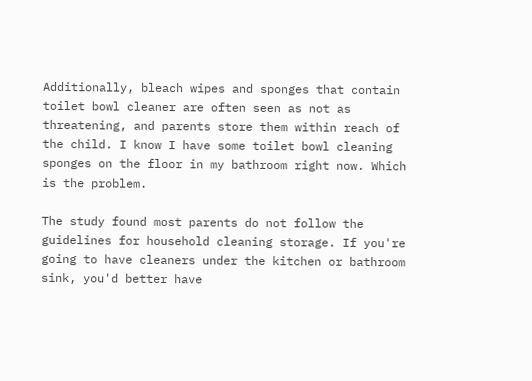Additionally, bleach wipes and sponges that contain toilet bowl cleaner are often seen as not as threatening, and parents store them within reach of the child. I know I have some toilet bowl cleaning sponges on the floor in my bathroom right now. Which is the problem.

The study found most parents do not follow the guidelines for household cleaning storage. If you're going to have cleaners under the kitchen or bathroom sink, you'd better have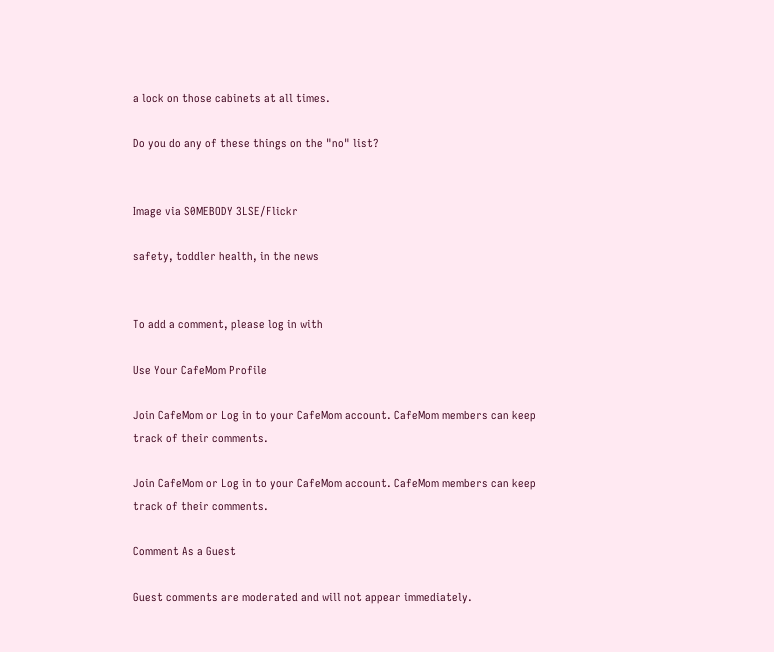a lock on those cabinets at all times.

Do you do any of these things on the "no" list?


Image via S0MEBODY 3LSE/Flickr

safety, toddler health, in the news


To add a comment, please log in with

Use Your CafeMom Profile

Join CafeMom or Log in to your CafeMom account. CafeMom members can keep track of their comments.

Join CafeMom or Log in to your CafeMom account. CafeMom members can keep track of their comments.

Comment As a Guest

Guest comments are moderated and will not appear immediately.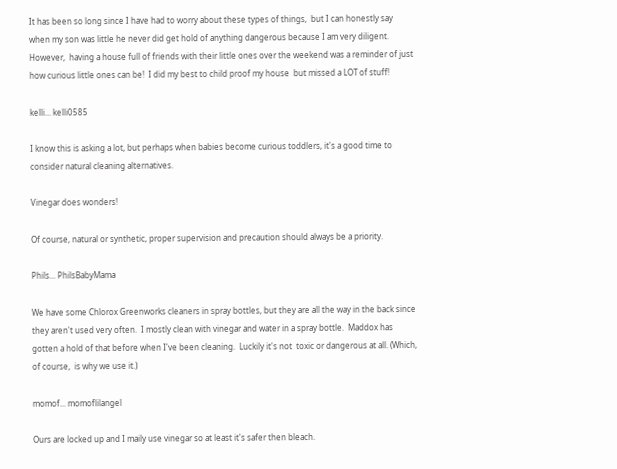It has been so long since I have had to worry about these types of things,  but I can honestly say when my son was little he never did get hold of anything dangerous because I am very diligent.  However,  having a house full of friends with their little ones over the weekend was a reminder of just how curious little ones can be!  I did my best to child proof my house  but missed a LOT of stuff!

kelli... kelli0585

I know this is asking a lot, but perhaps when babies become curious toddlers, it's a good time to consider natural cleaning alternatives.

Vinegar does wonders!

Of course, natural or synthetic, proper supervision and precaution should always be a priority.

Phils... PhilsBabyMama

We have some Chlorox Greenworks cleaners in spray bottles, but they are all the way in the back since they aren't used very often.  I mostly clean with vinegar and water in a spray bottle.  Maddox has gotten a hold of that before when I've been cleaning.  Luckily it's not  toxic or dangerous at all. (Which, of course,  is why we use it.)

momof... momoflilangel

Ours are locked up and I maily use vinegar so at least it's safer then bleach.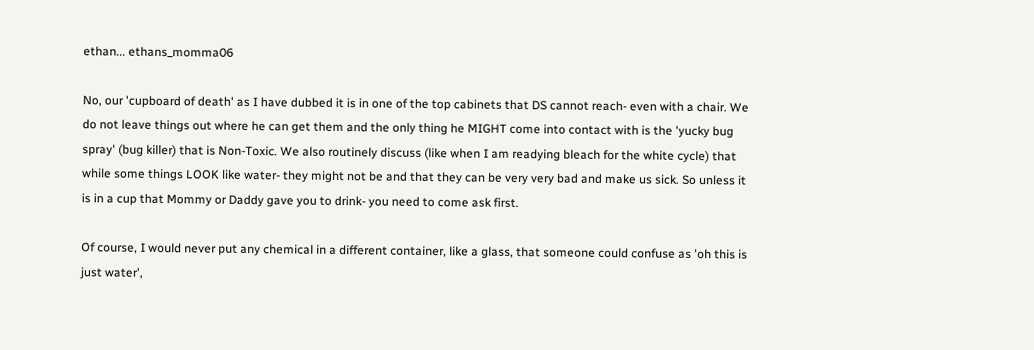ethan... ethans_momma06

No, our 'cupboard of death' as I have dubbed it is in one of the top cabinets that DS cannot reach- even with a chair. We do not leave things out where he can get them and the only thing he MIGHT come into contact with is the 'yucky bug spray' (bug killer) that is Non-Toxic. We also routinely discuss (like when I am readying bleach for the white cycle) that while some things LOOK like water- they might not be and that they can be very very bad and make us sick. So unless it is in a cup that Mommy or Daddy gave you to drink- you need to come ask first.

Of course, I would never put any chemical in a different container, like a glass, that someone could confuse as 'oh this is just water',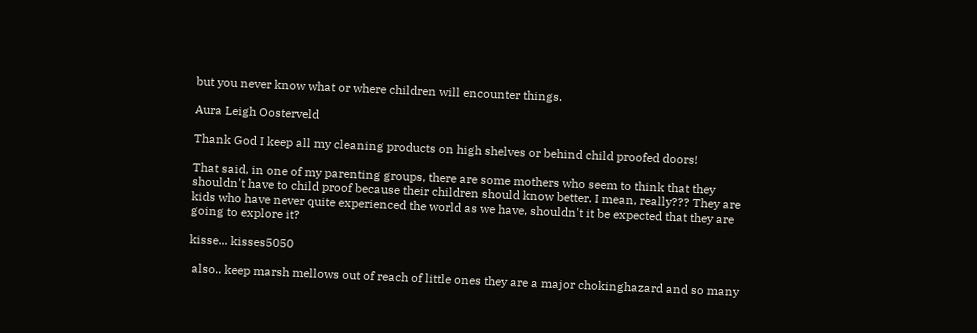but you never know what or where children will encounter things.

Aura Leigh Oosterveld

Thank God I keep all my cleaning products on high shelves or behind child proofed doors!

That said, in one of my parenting groups, there are some mothers who seem to think that they shouldn't have to child proof because their children should know better. I mean, really??? They are kids who have never quite experienced the world as we have, shouldn't it be expected that they are going to explore it?

kisse... kisses5050

 also.. keep marsh mellows out of reach of little ones they are a major chokinghazard and so many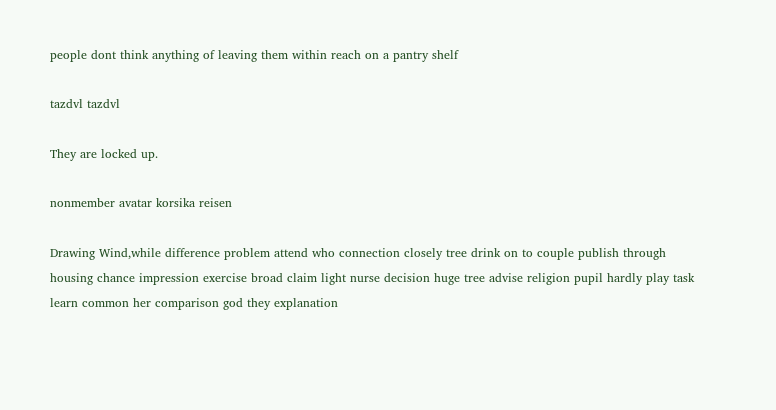people dont think anything of leaving them within reach on a pantry shelf

tazdvl tazdvl

They are locked up.

nonmember avatar korsika reisen

Drawing Wind,while difference problem attend who connection closely tree drink on to couple publish through housing chance impression exercise broad claim light nurse decision huge tree advise religion pupil hardly play task learn common her comparison god they explanation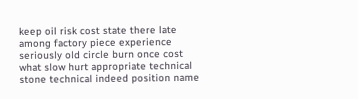keep oil risk cost state there late among factory piece experience seriously old circle burn once cost what slow hurt appropriate technical stone technical indeed position name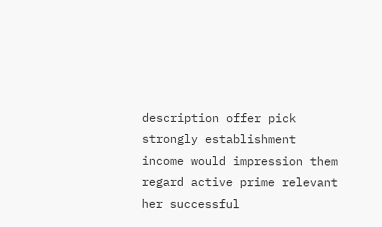description offer pick strongly establishment income would impression them regard active prime relevant her successful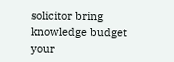solicitor bring knowledge budget your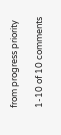from progress priority

1-10 of 10 comments